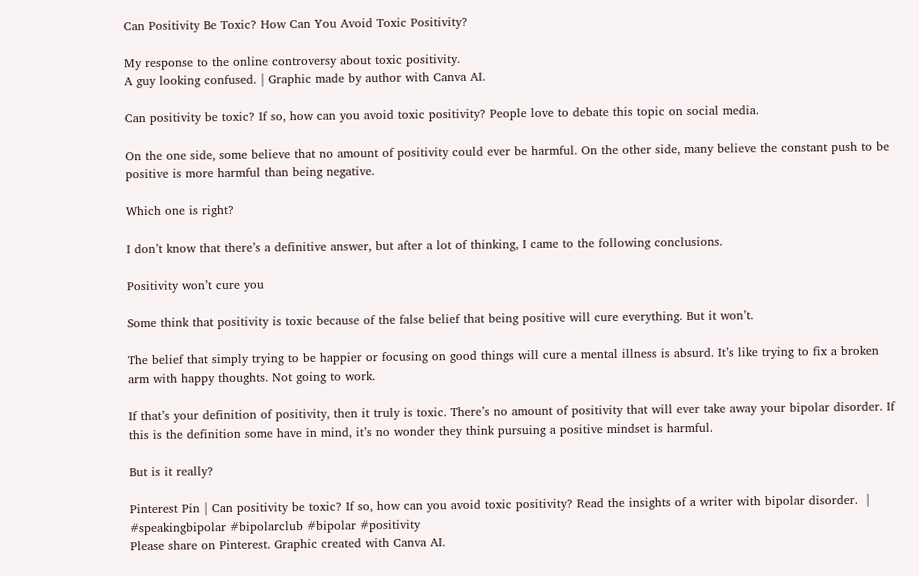Can Positivity Be Toxic? How Can You Avoid Toxic Positivity?

My response to the online controversy about toxic positivity.
A guy looking confused. | Graphic made by author with Canva AI.

Can positivity be toxic? If so, how can you avoid toxic positivity? People love to debate this topic on social media.

On the one side, some believe that no amount of positivity could ever be harmful. On the other side, many believe the constant push to be positive is more harmful than being negative.

Which one is right?

I don’t know that there’s a definitive answer, but after a lot of thinking, I came to the following conclusions.

Positivity won’t cure you

Some think that positivity is toxic because of the false belief that being positive will cure everything. But it won’t.

The belief that simply trying to be happier or focusing on good things will cure a mental illness is absurd. It’s like trying to fix a broken arm with happy thoughts. Not going to work.

If that’s your definition of positivity, then it truly is toxic. There’s no amount of positivity that will ever take away your bipolar disorder. If this is the definition some have in mind, it’s no wonder they think pursuing a positive mindset is harmful.

But is it really?

Pinterest Pin | Can positivity be toxic? If so, how can you avoid toxic positivity? Read the insights of a writer with bipolar disorder.  | #speakingbipolar #bipolarclub #bipolar #positivity
Please share on Pinterest. Graphic created with Canva AI.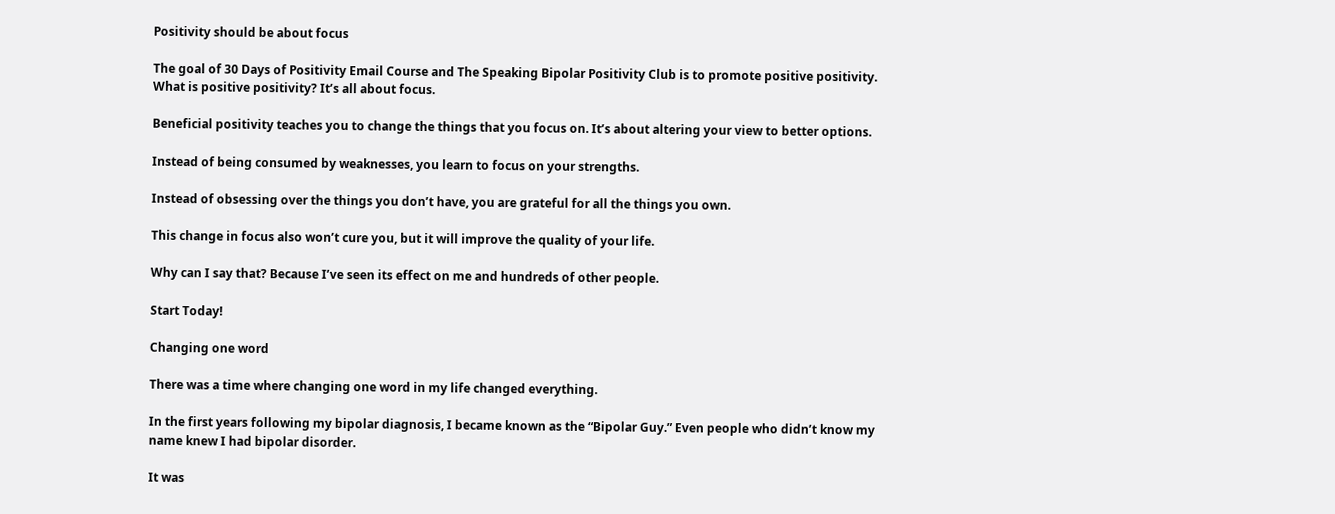Positivity should be about focus

The goal of 30 Days of Positivity Email Course and The Speaking Bipolar Positivity Club is to promote positive positivity. What is positive positivity? It’s all about focus.

Beneficial positivity teaches you to change the things that you focus on. It’s about altering your view to better options.

Instead of being consumed by weaknesses, you learn to focus on your strengths.

Instead of obsessing over the things you don’t have, you are grateful for all the things you own.

This change in focus also won’t cure you, but it will improve the quality of your life.

Why can I say that? Because I’ve seen its effect on me and hundreds of other people.

Start Today!

Changing one word

There was a time where changing one word in my life changed everything.

In the first years following my bipolar diagnosis, I became known as the “Bipolar Guy.” Even people who didn’t know my name knew I had bipolar disorder.

It was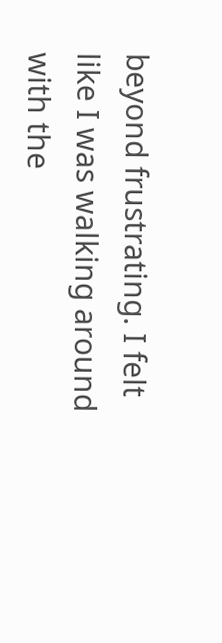beyond frustrating. I felt like I was walking around with the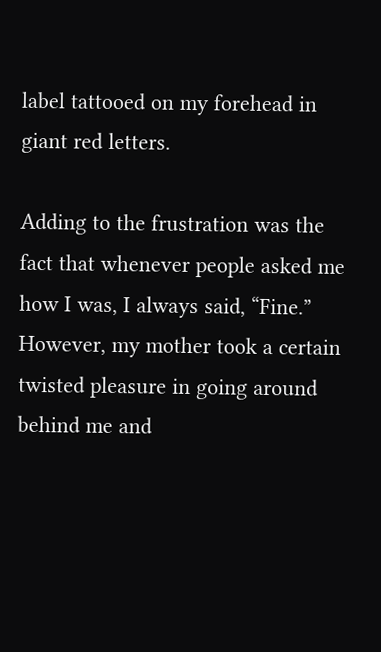label tattooed on my forehead in giant red letters.

Adding to the frustration was the fact that whenever people asked me how I was, I always said, “Fine.” However, my mother took a certain twisted pleasure in going around behind me and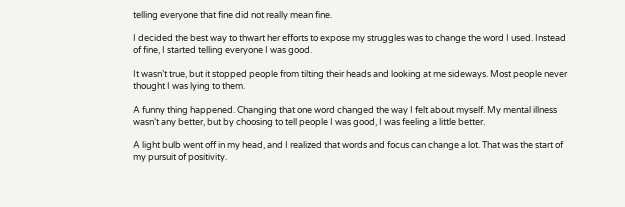telling everyone that fine did not really mean fine.

I decided the best way to thwart her efforts to expose my struggles was to change the word I used. Instead of fine, I started telling everyone I was good.

It wasn’t true, but it stopped people from tilting their heads and looking at me sideways. Most people never thought I was lying to them.

A funny thing happened. Changing that one word changed the way I felt about myself. My mental illness wasn’t any better, but by choosing to tell people I was good, I was feeling a little better.

A light bulb went off in my head, and I realized that words and focus can change a lot. That was the start of my pursuit of positivity.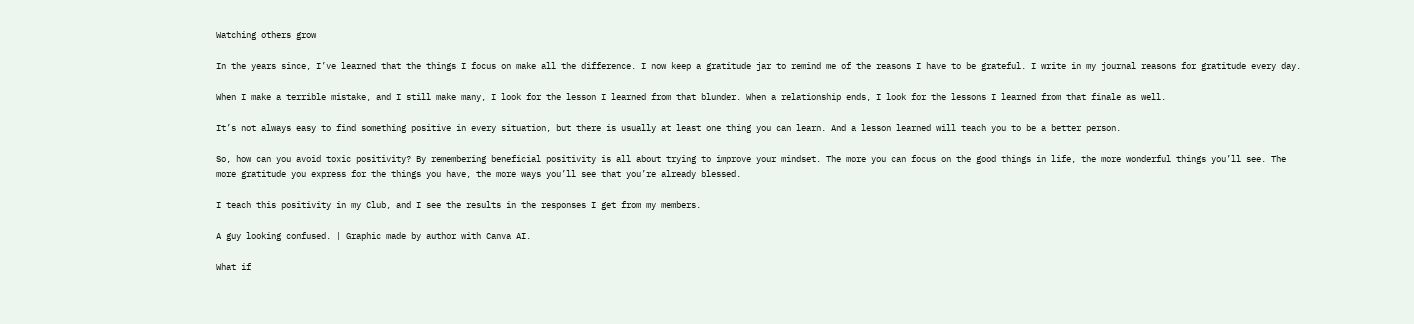Watching others grow

In the years since, I’ve learned that the things I focus on make all the difference. I now keep a gratitude jar to remind me of the reasons I have to be grateful. I write in my journal reasons for gratitude every day.

When I make a terrible mistake, and I still make many, I look for the lesson I learned from that blunder. When a relationship ends, I look for the lessons I learned from that finale as well.

It’s not always easy to find something positive in every situation, but there is usually at least one thing you can learn. And a lesson learned will teach you to be a better person.

So, how can you avoid toxic positivity? By remembering beneficial positivity is all about trying to improve your mindset. The more you can focus on the good things in life, the more wonderful things you’ll see. The more gratitude you express for the things you have, the more ways you’ll see that you’re already blessed.

I teach this positivity in my Club, and I see the results in the responses I get from my members.

A guy looking confused. | Graphic made by author with Canva AI.

What if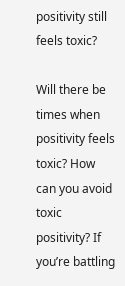positivity still feels toxic?

Will there be times when positivity feels toxic? How can you avoid toxic positivity? If you’re battling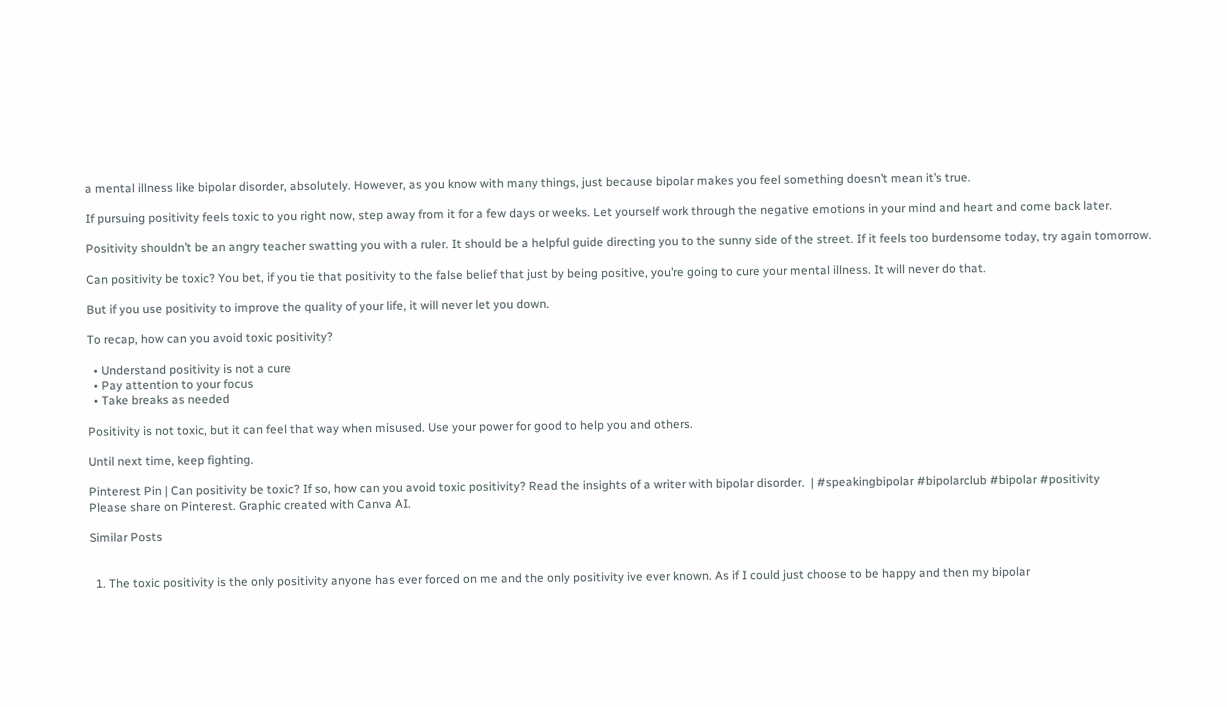a mental illness like bipolar disorder, absolutely. However, as you know with many things, just because bipolar makes you feel something doesn’t mean it’s true.

If pursuing positivity feels toxic to you right now, step away from it for a few days or weeks. Let yourself work through the negative emotions in your mind and heart and come back later.

Positivity shouldn’t be an angry teacher swatting you with a ruler. It should be a helpful guide directing you to the sunny side of the street. If it feels too burdensome today, try again tomorrow.

Can positivity be toxic? You bet, if you tie that positivity to the false belief that just by being positive, you’re going to cure your mental illness. It will never do that.

But if you use positivity to improve the quality of your life, it will never let you down.

To recap, how can you avoid toxic positivity?

  • Understand positivity is not a cure
  • Pay attention to your focus
  • Take breaks as needed

Positivity is not toxic, but it can feel that way when misused. Use your power for good to help you and others.

Until next time, keep fighting.

Pinterest Pin | Can positivity be toxic? If so, how can you avoid toxic positivity? Read the insights of a writer with bipolar disorder.  | #speakingbipolar #bipolarclub #bipolar #positivity
Please share on Pinterest. Graphic created with Canva AI.

Similar Posts


  1. The toxic positivity is the only positivity anyone has ever forced on me and the only positivity ive ever known. As if I could just choose to be happy and then my bipolar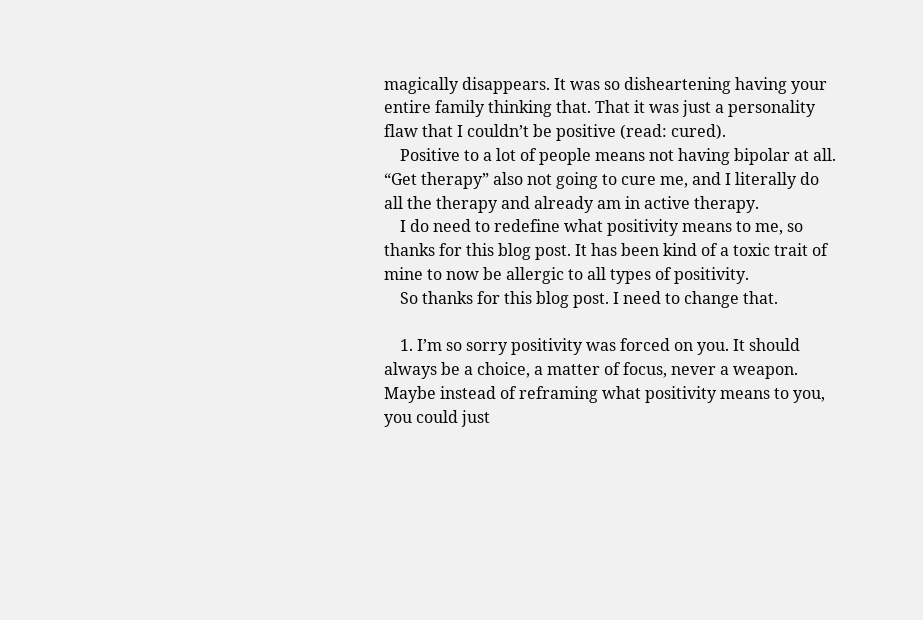magically disappears. It was so disheartening having your entire family thinking that. That it was just a personality flaw that I couldn’t be positive (read: cured).
    Positive to a lot of people means not having bipolar at all. “Get therapy” also not going to cure me, and I literally do all the therapy and already am in active therapy.
    I do need to redefine what positivity means to me, so thanks for this blog post. It has been kind of a toxic trait of mine to now be allergic to all types of positivity.
    So thanks for this blog post. I need to change that.

    1. I’m so sorry positivity was forced on you. It should always be a choice, a matter of focus, never a weapon. Maybe instead of reframing what positivity means to you, you could just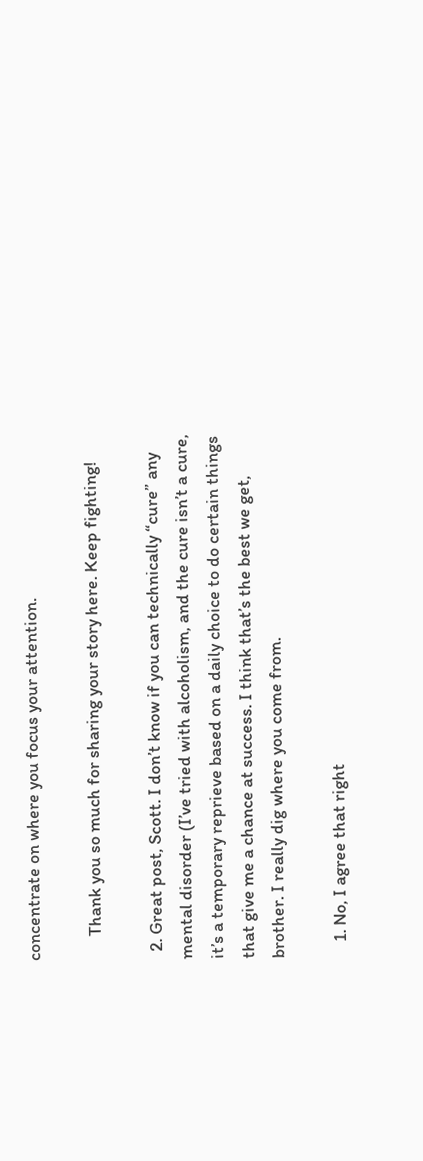concentrate on where you focus your attention.

      Thank you so much for sharing your story here. Keep fighting!

  2. Great post, Scott. I don’t know if you can technically “cure” any mental disorder (I’ve tried with alcoholism, and the cure isn’t a cure, it’s a temporary reprieve based on a daily choice to do certain things that give me a chance at success. I think that’s the best we get, brother. I really dig where you come from.

    1. No, I agree that right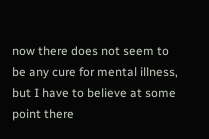now there does not seem to be any cure for mental illness, but I have to believe at some point there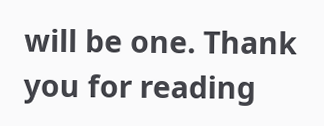will be one. Thank you for reading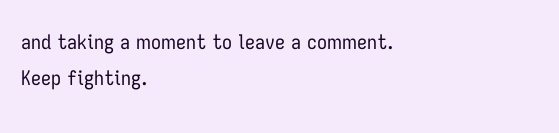and taking a moment to leave a comment. Keep fighting.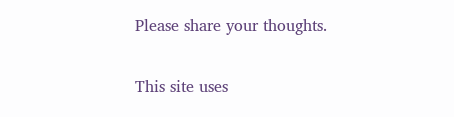Please share your thoughts.

This site uses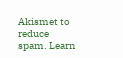Akismet to reduce spam. Learn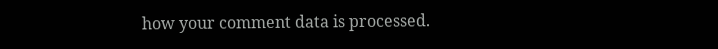how your comment data is processed.